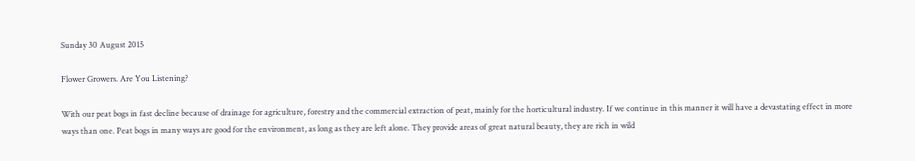Sunday 30 August 2015

Flower Growers. Are You Listening?

With our peat bogs in fast decline because of drainage for agriculture, forestry and the commercial extraction of peat, mainly for the horticultural industry. If we continue in this manner it will have a devastating effect in more ways than one. Peat bogs in many ways are good for the environment, as long as they are left alone. They provide areas of great natural beauty, they are rich in wild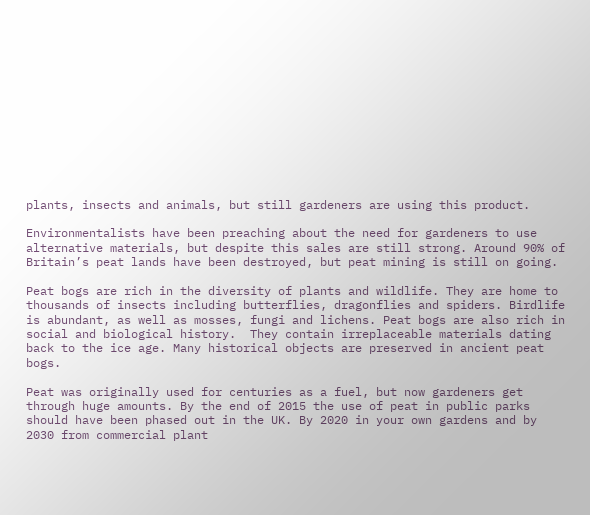plants, insects and animals, but still gardeners are using this product.

Environmentalists have been preaching about the need for gardeners to use alternative materials, but despite this sales are still strong. Around 90% of Britain’s peat lands have been destroyed, but peat mining is still on going.

Peat bogs are rich in the diversity of plants and wildlife. They are home to thousands of insects including butterflies, dragonflies and spiders. Birdlife is abundant, as well as mosses, fungi and lichens. Peat bogs are also rich in social and biological history.  They contain irreplaceable materials dating back to the ice age. Many historical objects are preserved in ancient peat bogs.

Peat was originally used for centuries as a fuel, but now gardeners get through huge amounts. By the end of 2015 the use of peat in public parks should have been phased out in the UK. By 2020 in your own gardens and by 2030 from commercial plant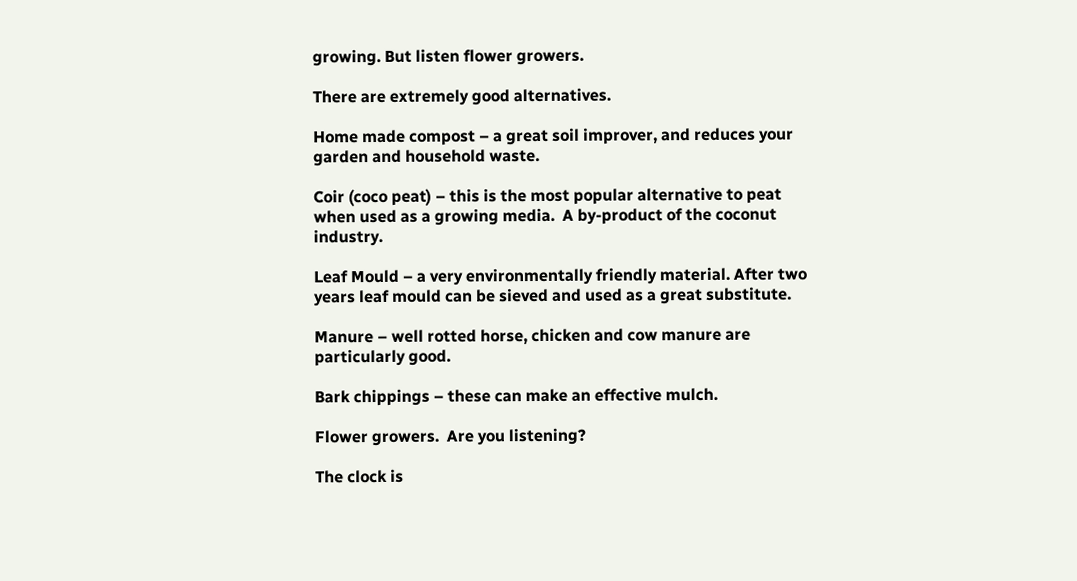growing. But listen flower growers.

There are extremely good alternatives.

Home made compost – a great soil improver, and reduces your garden and household waste.

Coir (coco peat) – this is the most popular alternative to peat when used as a growing media.  A by-product of the coconut industry.

Leaf Mould – a very environmentally friendly material. After two years leaf mould can be sieved and used as a great substitute.

Manure – well rotted horse, chicken and cow manure are particularly good.

Bark chippings – these can make an effective mulch.

Flower growers.  Are you listening?

The clock is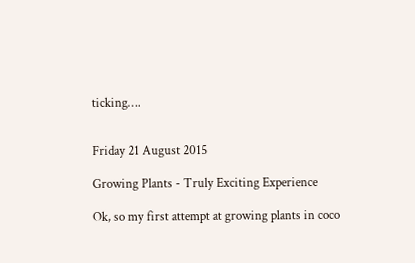ticking….


Friday 21 August 2015

Growing Plants - Truly Exciting Experience

Ok, so my first attempt at growing plants in coco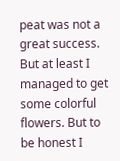peat was not a great success. But at least I managed to get some colorful flowers. But to be honest I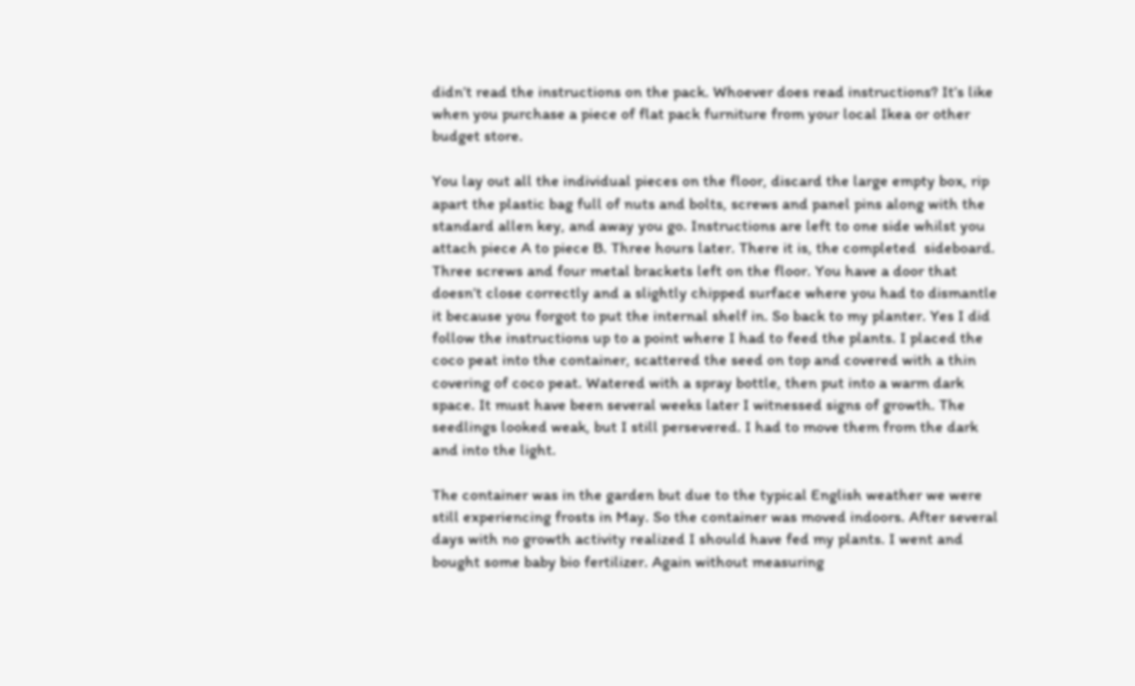didn’t read the instructions on the pack. Whoever does read instructions? It’s like when you purchase a piece of flat pack furniture from your local Ikea or other budget store.

You lay out all the individual pieces on the floor, discard the large empty box, rip apart the plastic bag full of nuts and bolts, screws and panel pins along with the standard allen key, and away you go. Instructions are left to one side whilst you attach piece A to piece B. Three hours later. There it is, the completed  sideboard. Three screws and four metal brackets left on the floor. You have a door that doesn’t close correctly and a slightly chipped surface where you had to dismantle it because you forgot to put the internal shelf in. So back to my planter. Yes I did follow the instructions up to a point where I had to feed the plants. I placed the coco peat into the container, scattered the seed on top and covered with a thin covering of coco peat. Watered with a spray bottle, then put into a warm dark space. It must have been several weeks later I witnessed signs of growth. The seedlings looked weak, but I still persevered. I had to move them from the dark and into the light.

The container was in the garden but due to the typical English weather we were still experiencing frosts in May. So the container was moved indoors. After several days with no growth activity realized I should have fed my plants. I went and bought some baby bio fertilizer. Again without measuring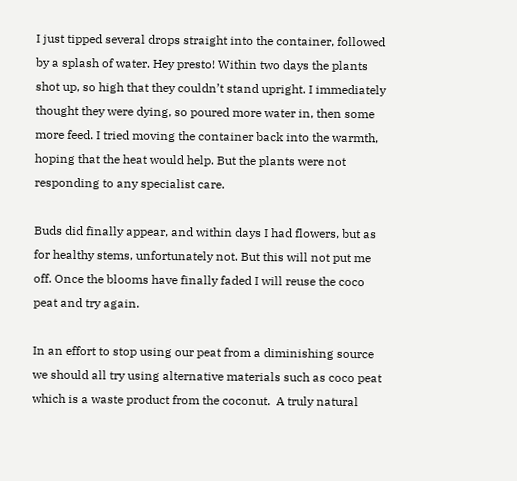I just tipped several drops straight into the container, followed by a splash of water. Hey presto! Within two days the plants shot up, so high that they couldn’t stand upright. I immediately thought they were dying, so poured more water in, then some more feed. I tried moving the container back into the warmth, hoping that the heat would help. But the plants were not responding to any specialist care.

Buds did finally appear, and within days I had flowers, but as for healthy stems, unfortunately not. But this will not put me off. Once the blooms have finally faded I will reuse the coco peat and try again.

In an effort to stop using our peat from a diminishing source we should all try using alternative materials such as coco peat which is a waste product from the coconut.  A truly natural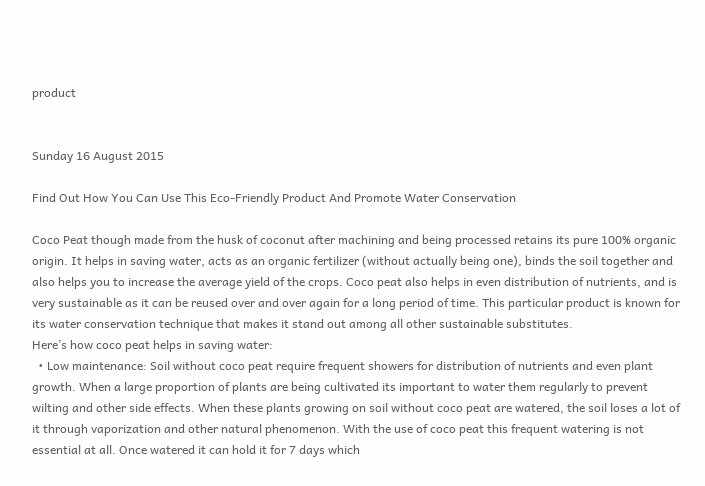product


Sunday 16 August 2015

Find Out How You Can Use This Eco-Friendly Product And Promote Water Conservation

Coco Peat though made from the husk of coconut after machining and being processed retains its pure 100% organic origin. It helps in saving water, acts as an organic fertilizer (without actually being one), binds the soil together and also helps you to increase the average yield of the crops. Coco peat also helps in even distribution of nutrients, and is very sustainable as it can be reused over and over again for a long period of time. This particular product is known for its water conservation technique that makes it stand out among all other sustainable substitutes.
Here’s how coco peat helps in saving water:
  • Low maintenance: Soil without coco peat require frequent showers for distribution of nutrients and even plant growth. When a large proportion of plants are being cultivated its important to water them regularly to prevent wilting and other side effects. When these plants growing on soil without coco peat are watered, the soil loses a lot of it through vaporization and other natural phenomenon. With the use of coco peat this frequent watering is not essential at all. Once watered it can hold it for 7 days which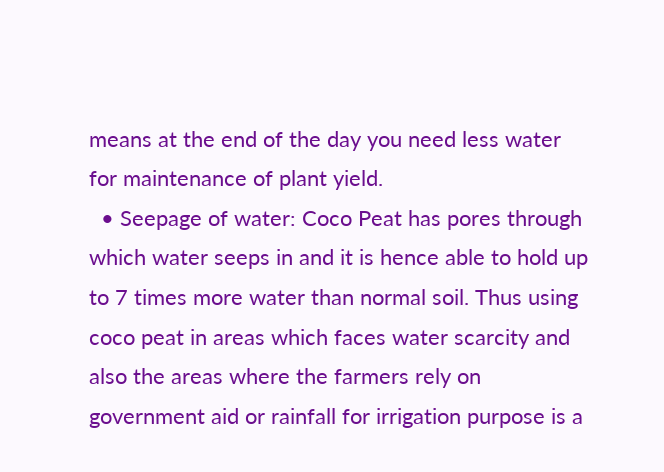means at the end of the day you need less water for maintenance of plant yield.
  • Seepage of water: Coco Peat has pores through which water seeps in and it is hence able to hold up to 7 times more water than normal soil. Thus using coco peat in areas which faces water scarcity and also the areas where the farmers rely on government aid or rainfall for irrigation purpose is a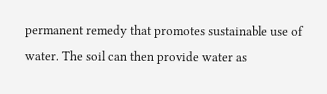permanent remedy that promotes sustainable use of water. The soil can then provide water as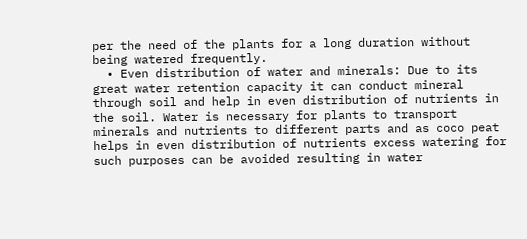per the need of the plants for a long duration without being watered frequently.
  • Even distribution of water and minerals: Due to its great water retention capacity it can conduct mineral through soil and help in even distribution of nutrients in the soil. Water is necessary for plants to transport minerals and nutrients to different parts and as coco peat helps in even distribution of nutrients excess watering for such purposes can be avoided resulting in water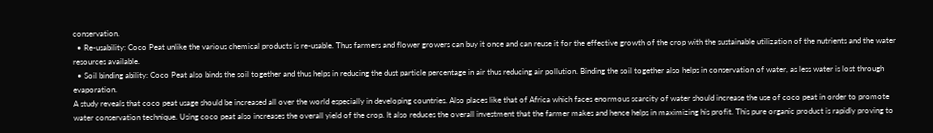conservation.
  • Re-usability: Coco Peat unlike the various chemical products is re-usable. Thus farmers and flower growers can buy it once and can reuse it for the effective growth of the crop with the sustainable utilization of the nutrients and the water resources available.
  • Soil binding ability: Coco Peat also binds the soil together and thus helps in reducing the dust particle percentage in air thus reducing air pollution. Binding the soil together also helps in conservation of water, as less water is lost through evaporation.
A study reveals that coco peat usage should be increased all over the world especially in developing countries. Also places like that of Africa which faces enormous scarcity of water should increase the use of coco peat in order to promote water conservation technique. Using coco peat also increases the overall yield of the crop. It also reduces the overall investment that the farmer makes and hence helps in maximizing his profit. This pure organic product is rapidly proving to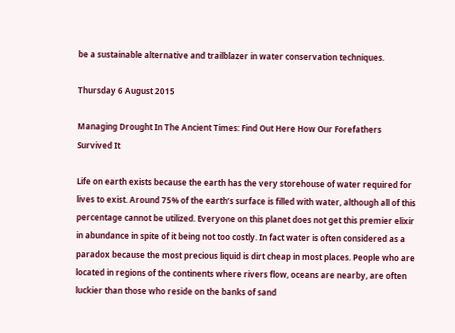be a sustainable alternative and trailblazer in water conservation techniques.

Thursday 6 August 2015

Managing Drought In The Ancient Times: Find Out Here How Our Forefathers Survived It

Life on earth exists because the earth has the very storehouse of water required for lives to exist. Around 75% of the earth’s surface is filled with water, although all of this percentage cannot be utilized. Everyone on this planet does not get this premier elixir in abundance in spite of it being not too costly. In fact water is often considered as a paradox because the most precious liquid is dirt cheap in most places. People who are located in regions of the continents where rivers flow, oceans are nearby, are often luckier than those who reside on the banks of sand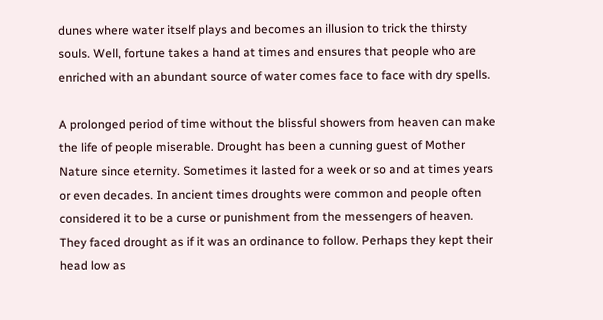dunes where water itself plays and becomes an illusion to trick the thirsty souls. Well, fortune takes a hand at times and ensures that people who are enriched with an abundant source of water comes face to face with dry spells.

A prolonged period of time without the blissful showers from heaven can make the life of people miserable. Drought has been a cunning guest of Mother Nature since eternity. Sometimes it lasted for a week or so and at times years or even decades. In ancient times droughts were common and people often considered it to be a curse or punishment from the messengers of heaven. They faced drought as if it was an ordinance to follow. Perhaps they kept their head low as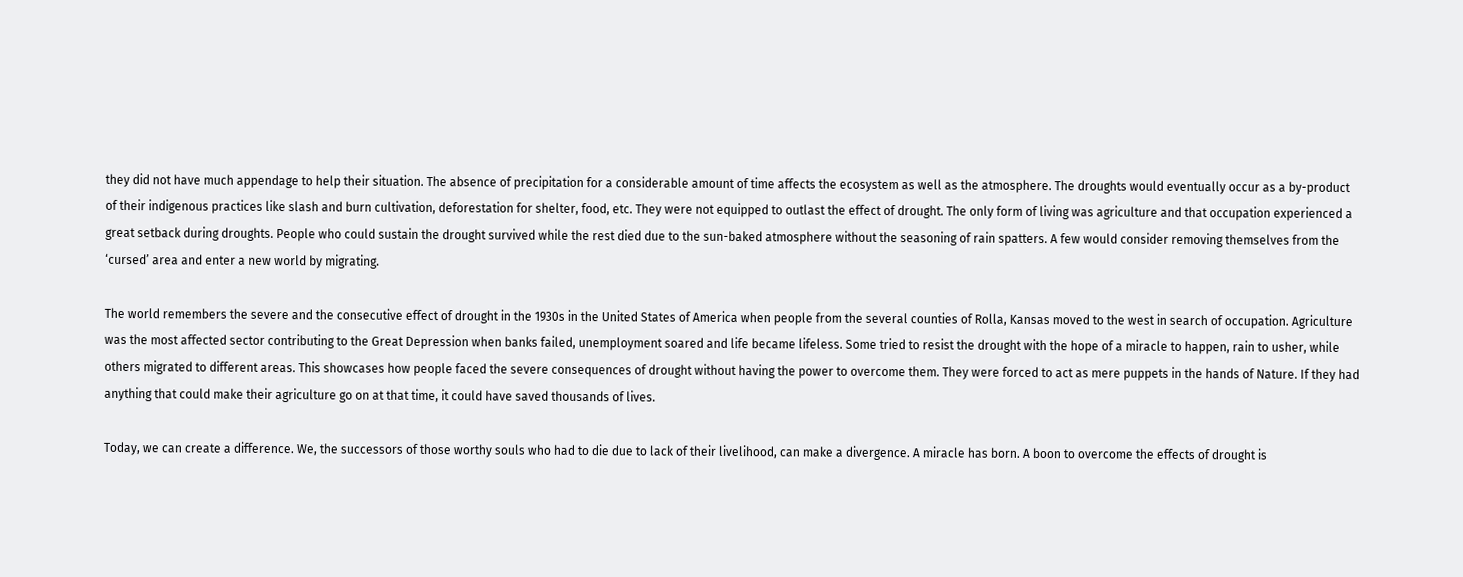they did not have much appendage to help their situation. The absence of precipitation for a considerable amount of time affects the ecosystem as well as the atmosphere. The droughts would eventually occur as a by-product of their indigenous practices like slash and burn cultivation, deforestation for shelter, food, etc. They were not equipped to outlast the effect of drought. The only form of living was agriculture and that occupation experienced a great setback during droughts. People who could sustain the drought survived while the rest died due to the sun-baked atmosphere without the seasoning of rain spatters. A few would consider removing themselves from the ‘cursed’ area and enter a new world by migrating.

The world remembers the severe and the consecutive effect of drought in the 1930s in the United States of America when people from the several counties of Rolla, Kansas moved to the west in search of occupation. Agriculture was the most affected sector contributing to the Great Depression when banks failed, unemployment soared and life became lifeless. Some tried to resist the drought with the hope of a miracle to happen, rain to usher, while others migrated to different areas. This showcases how people faced the severe consequences of drought without having the power to overcome them. They were forced to act as mere puppets in the hands of Nature. If they had anything that could make their agriculture go on at that time, it could have saved thousands of lives.

Today, we can create a difference. We, the successors of those worthy souls who had to die due to lack of their livelihood, can make a divergence. A miracle has born. A boon to overcome the effects of drought is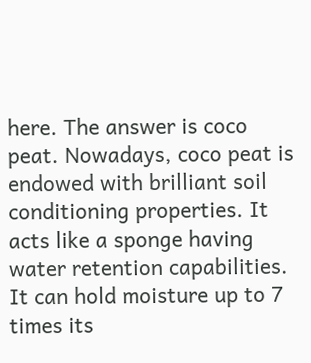here. The answer is coco peat. Nowadays, coco peat is endowed with brilliant soil conditioning properties. It acts like a sponge having water retention capabilities. It can hold moisture up to 7 times its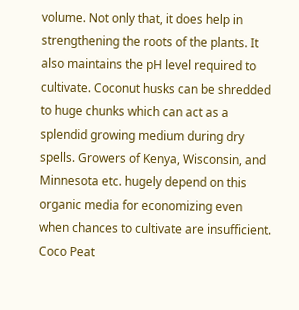volume. Not only that, it does help in strengthening the roots of the plants. It also maintains the pH level required to cultivate. Coconut husks can be shredded to huge chunks which can act as a splendid growing medium during dry spells. Growers of Kenya, Wisconsin, and Minnesota etc. hugely depend on this organic media for economizing even when chances to cultivate are insufficient. Coco Peat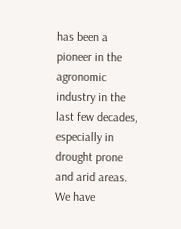has been a pioneer in the agronomic industry in the last few decades, especially in drought prone and arid areas. We have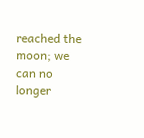reached the moon; we can no longer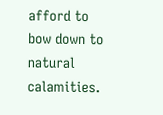afford to bow down to natural calamities.